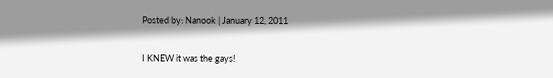Posted by: Nanook | January 12, 2011

I KNEW it was the gays!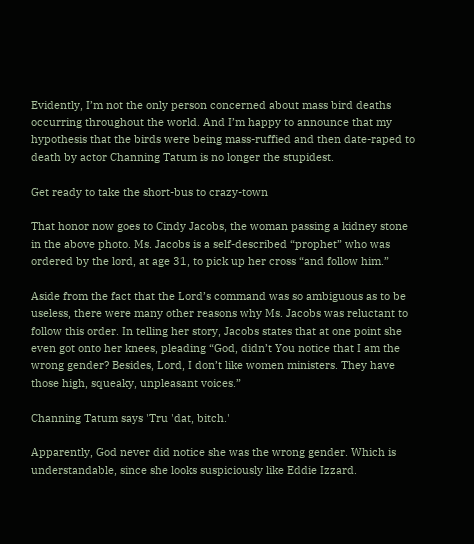Evidently, I’m not the only person concerned about mass bird deaths occurring throughout the world. And I’m happy to announce that my hypothesis that the birds were being mass-ruffied and then date-raped to death by actor Channing Tatum is no longer the stupidest.

Get ready to take the short-bus to crazy-town

That honor now goes to Cindy Jacobs, the woman passing a kidney stone in the above photo. Ms. Jacobs is a self-described “prophet” who was ordered by the lord, at age 31, to pick up her cross “and follow him.”

Aside from the fact that the Lord’s command was so ambiguous as to be useless, there were many other reasons why Ms. Jacobs was reluctant to follow this order. In telling her story, Jacobs states that at one point she even got onto her knees, pleading “God, didn’t You notice that I am the wrong gender? Besides, Lord, I don’t like women ministers. They have those high, squeaky, unpleasant voices.”

Channing Tatum says 'Tru 'dat, bitch.'

Apparently, God never did notice she was the wrong gender. Which is understandable, since she looks suspiciously like Eddie Izzard.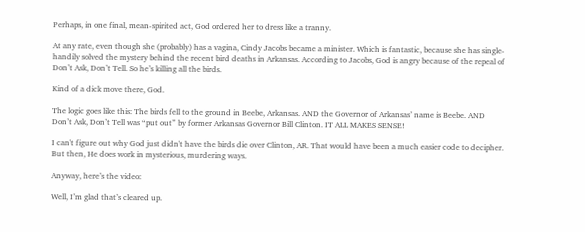Perhaps, in one final, mean-spirited act, God ordered her to dress like a tranny.

At any rate, even though she (probably) has a vagina, Cindy Jacobs became a minister. Which is fantastic, because she has single-handily solved the mystery behind the recent bird deaths in Arkansas. According to Jacobs, God is angry because of the repeal of Don’t Ask, Don’t Tell. So he’s killing all the birds.

Kind of a dick move there, God.

The logic goes like this: The birds fell to the ground in Beebe, Arkansas. AND the Governor of Arkansas’ name is Beebe. AND Don’t Ask, Don’t Tell was “put out” by former Arkansas Governor Bill Clinton. IT ALL MAKES SENSE!

I can't figure out why God just didn't have the birds die over Clinton, AR. That would have been a much easier code to decipher. But then, He does work in mysterious, murdering ways.

Anyway, here’s the video:

Well, I’m glad that’s cleared up.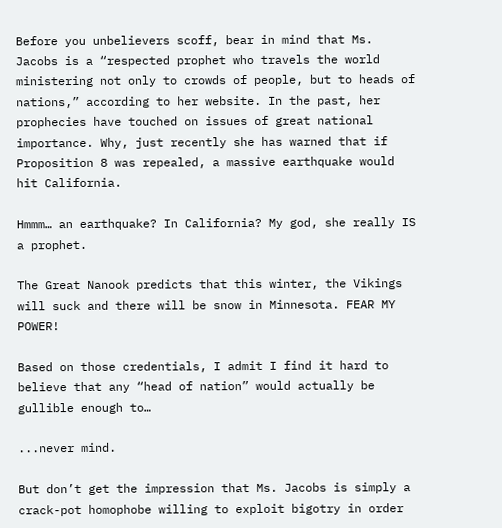Before you unbelievers scoff, bear in mind that Ms. Jacobs is a “respected prophet who travels the world ministering not only to crowds of people, but to heads of nations,” according to her website. In the past, her prophecies have touched on issues of great national importance. Why, just recently she has warned that if Proposition 8 was repealed, a massive earthquake would hit California.

Hmmm… an earthquake? In California? My god, she really IS a prophet.

The Great Nanook predicts that this winter, the Vikings will suck and there will be snow in Minnesota. FEAR MY POWER!

Based on those credentials, I admit I find it hard to believe that any “head of nation” would actually be gullible enough to…

...never mind.

But don’t get the impression that Ms. Jacobs is simply a crack-pot homophobe willing to exploit bigotry in order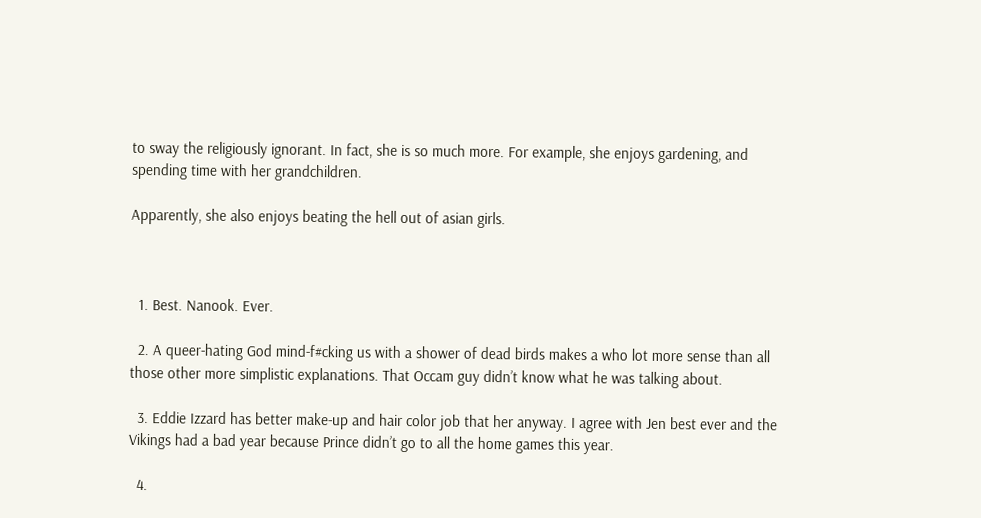to sway the religiously ignorant. In fact, she is so much more. For example, she enjoys gardening, and spending time with her grandchildren.

Apparently, she also enjoys beating the hell out of asian girls.



  1. Best. Nanook. Ever.

  2. A queer-hating God mind-f#cking us with a shower of dead birds makes a who lot more sense than all those other more simplistic explanations. That Occam guy didn’t know what he was talking about.

  3. Eddie Izzard has better make-up and hair color job that her anyway. I agree with Jen best ever and the Vikings had a bad year because Prince didn’t go to all the home games this year.

  4.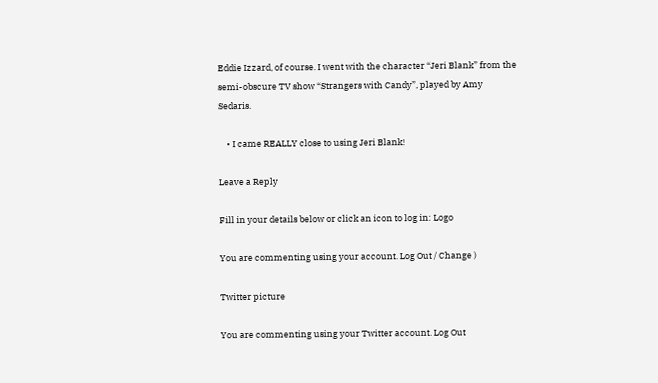Eddie Izzard, of course. I went with the character “Jeri Blank” from the semi-obscure TV show “Strangers with Candy”, played by Amy Sedaris.

    • I came REALLY close to using Jeri Blank!

Leave a Reply

Fill in your details below or click an icon to log in: Logo

You are commenting using your account. Log Out / Change )

Twitter picture

You are commenting using your Twitter account. Log Out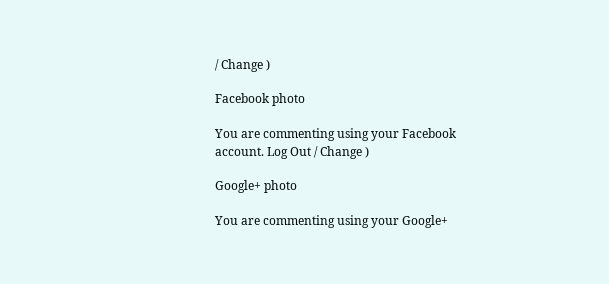/ Change )

Facebook photo

You are commenting using your Facebook account. Log Out / Change )

Google+ photo

You are commenting using your Google+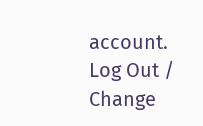account. Log Out / Change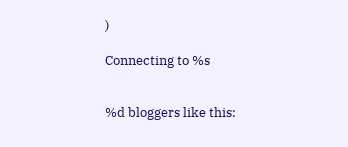)

Connecting to %s


%d bloggers like this: